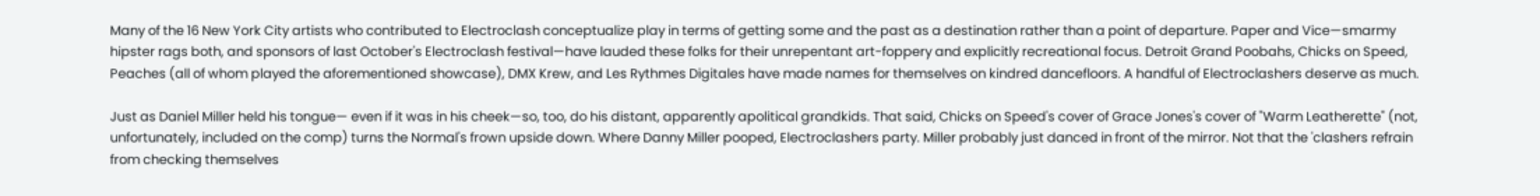Many of the 16 New York City artists who contributed to Electroclash conceptualize play in terms of getting some and the past as a destination rather than a point of departure. Paper and Vice—smarmy hipster rags both, and sponsors of last October's Electroclash festival—have lauded these folks for their unrepentant art-foppery and explicitly recreational focus. Detroit Grand Poobahs, Chicks on Speed, Peaches (all of whom played the aforementioned showcase), DMX Krew, and Les Rythmes Digitales have made names for themselves on kindred dancefloors. A handful of Electroclashers deserve as much.

Just as Daniel Miller held his tongue— even if it was in his cheek—so, too, do his distant, apparently apolitical grandkids. That said, Chicks on Speed's cover of Grace Jones's cover of "Warm Leatherette" (not, unfortunately, included on the comp) turns the Normal's frown upside down. Where Danny Miller pooped, Electroclashers party. Miller probably just danced in front of the mirror. Not that the 'clashers refrain from checking themselves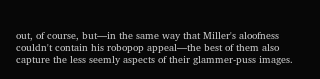out, of course, but—in the same way that Miller's aloofness couldn't contain his robopop appeal—the best of them also capture the less seemly aspects of their glammer-puss images.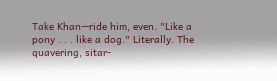Take Khan—ride him, even. "Like a pony . . . like a dog." Literally. The quavering, sitar-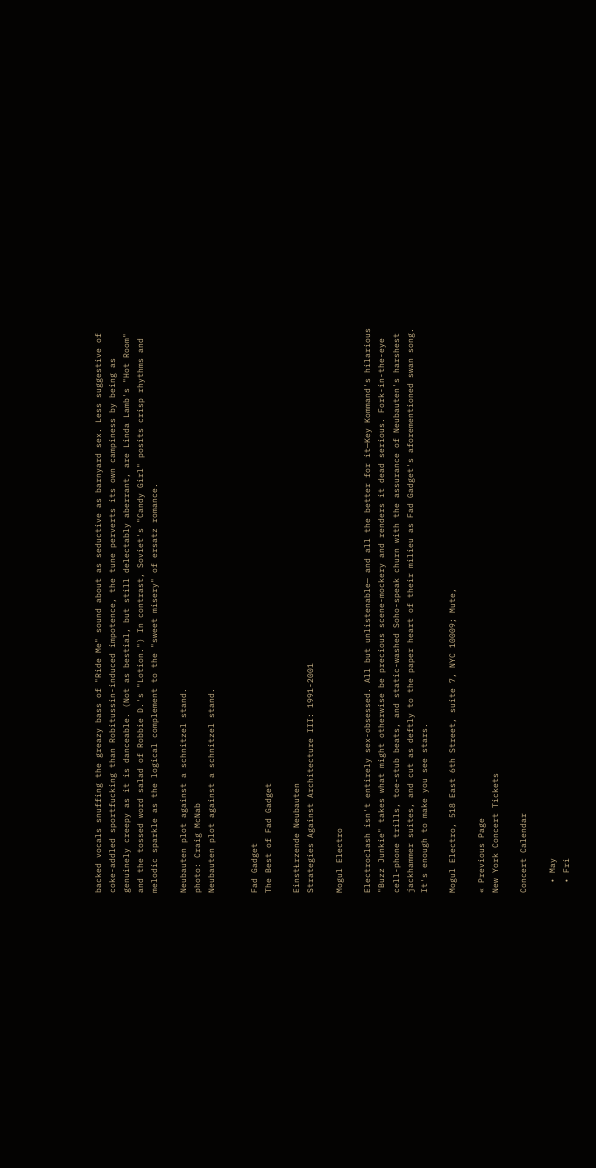backed vocals snuffing the greazy bass of "Ride Me" sound about as seductive as barnyard sex. Less suggestive of coke-addled sportfucking than Robitussin-induced impotence, the tune perverts its own campiness by being as genuinely creepy as it is danceable. (Not as bestial, but still delectably aberrant, are Linda Lamb's "Hot Room" and the tossed word salad of Robbie D.'s "Lotion.") In contrast, Soviet's "Candy Girl" posits crisp rhythms and melodic sparkle as the logical complement to the "sweet misery" of ersatz romance.

Neubauten plot against a schnitzel stand.
photo: Craig McNab
Neubauten plot against a schnitzel stand.


Fad Gadget
The Best of Fad Gadget

EinstŁrzende Neubauten
Strategies Against Architecture III: 1991-2001

Mogul Electro

Electroclash isn't entirely sex-obsessed. All but unlistenable— and all the better for it—Key Kommand's hilarious "Buzz Junkie" takes what might otherwise be precious scene-mockery and renders it dead serious. Fork-in-the-eye cell-phone trills, toe-stub beats, and static-washed Soho-speak churn with the assurance of Neubauten's harshest jackhammer suites, and cut as deftly to the paper heart of their milieu as Fad Gadget's aforementioned swan song. It's enough to make you see stars.

Mogul Electro, 518 East 6th Street, suite 7, NYC 10009; Mute,

« Previous Page
New York Concert Tickets

Concert Calendar

  • May
  • Fri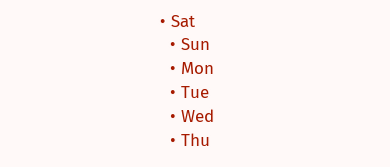• Sat
  • Sun
  • Mon
  • Tue
  • Wed
  • Thu